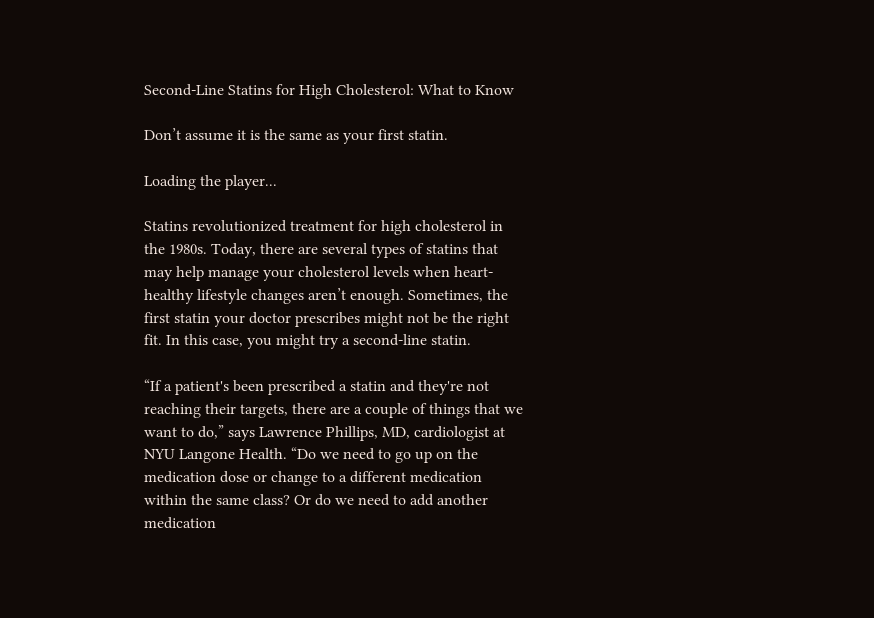Second-Line Statins for High Cholesterol: What to Know

Don’t assume it is the same as your first statin.

Loading the player...

Statins revolutionized treatment for high cholesterol in the 1980s. Today, there are several types of statins that may help manage your cholesterol levels when heart-healthy lifestyle changes aren’t enough. Sometimes, the first statin your doctor prescribes might not be the right fit. In this case, you might try a second-line statin.

“If a patient's been prescribed a statin and they're not reaching their targets, there are a couple of things that we want to do,” says Lawrence Phillips, MD, cardiologist at NYU Langone Health. “Do we need to go up on the medication dose or change to a different medication within the same class? Or do we need to add another medication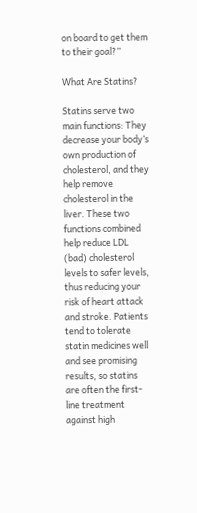on board to get them to their goal?”

What Are Statins?

Statins serve two main functions: They decrease your body’s own production of cholesterol, and they help remove cholesterol in the liver. These two functions combined help reduce LDL (bad) cholesterol levels to safer levels, thus reducing your risk of heart attack and stroke. Patients tend to tolerate statin medicines well and see promising results, so statins are often the first-line treatment against high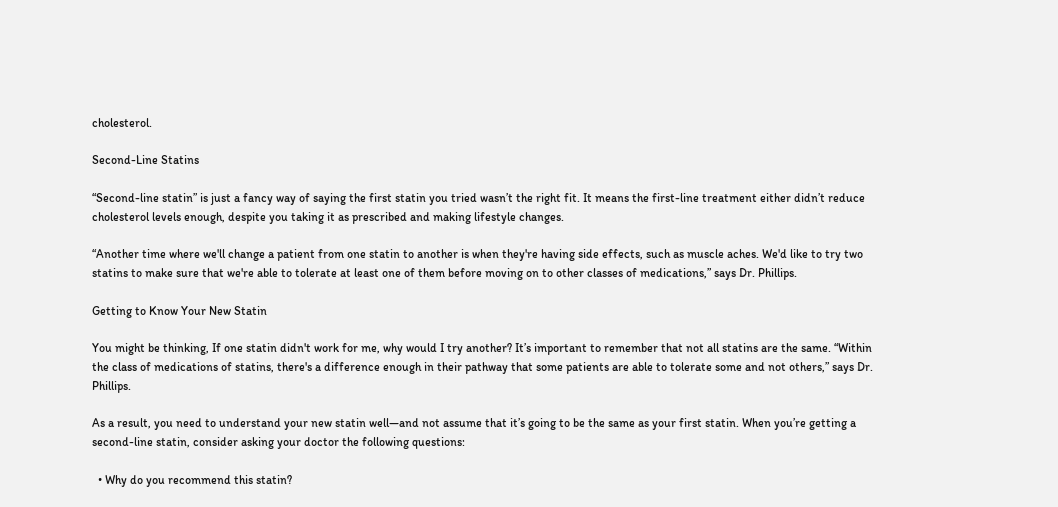cholesterol.

Second-Line Statins

“Second-line statin” is just a fancy way of saying the first statin you tried wasn’t the right fit. It means the first-line treatment either didn’t reduce cholesterol levels enough, despite you taking it as prescribed and making lifestyle changes.

“Another time where we'll change a patient from one statin to another is when they're having side effects, such as muscle aches. We'd like to try two statins to make sure that we're able to tolerate at least one of them before moving on to other classes of medications,” says Dr. Phillips.

Getting to Know Your New Statin

You might be thinking, If one statin didn't work for me, why would I try another? It’s important to remember that not all statins are the same. “Within the class of medications of statins, there's a difference enough in their pathway that some patients are able to tolerate some and not others,” says Dr. Phillips.

As a result, you need to understand your new statin well—and not assume that it’s going to be the same as your first statin. When you’re getting a second-line statin, consider asking your doctor the following questions:

  • Why do you recommend this statin?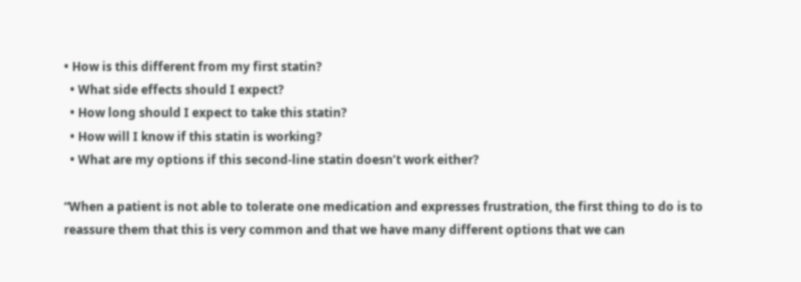• How is this different from my first statin?
  • What side effects should I expect?
  • How long should I expect to take this statin?
  • How will I know if this statin is working?
  • What are my options if this second-line statin doesn’t work either?

“When a patient is not able to tolerate one medication and expresses frustration, the first thing to do is to reassure them that this is very common and that we have many different options that we can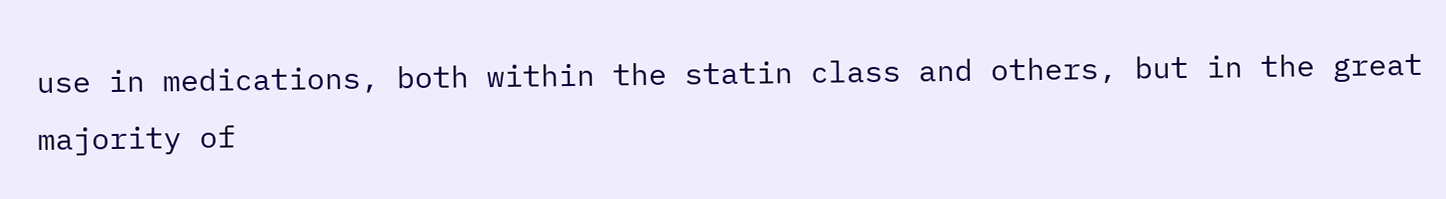use in medications, both within the statin class and others, but in the great majority of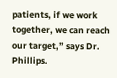patients, if we work together, we can reach our target,” says Dr. Phillips.